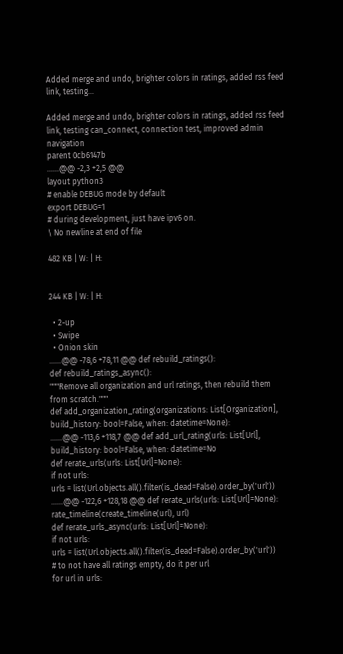Added merge and undo, brighter colors in ratings, added rss feed link, testing...

Added merge and undo, brighter colors in ratings, added rss feed link, testing can_connect, connection test, improved admin navigation
parent 0cb6147b
......@@ -2,3 +2,5 @@
layout python3
# enable DEBUG mode by default
export DEBUG=1
# during development, just have ipv6 on.
\ No newline at end of file

482 KB | W: | H:


244 KB | W: | H:

  • 2-up
  • Swipe
  • Onion skin
......@@ -78,6 +78,11 @@ def rebuild_ratings():
def rebuild_ratings_async():
"""Remove all organization and url ratings, then rebuild them from scratch."""
def add_organization_rating(organizations: List[Organization], build_history: bool=False, when: datetime=None):
......@@ -113,6 +118,7 @@ def add_url_rating(urls: List[Url], build_history: bool=False, when: datetime=No
def rerate_urls(urls: List[Url]=None):
if not urls:
urls = list(Url.objects.all().filter(is_dead=False).order_by('url'))
......@@ -122,6 +128,18 @@ def rerate_urls(urls: List[Url]=None):
rate_timeline(create_timeline(url), url)
def rerate_urls_async(urls: List[Url]=None):
if not urls:
urls = list(Url.objects.all().filter(is_dead=False).order_by('url'))
# to not have all ratings empty, do it per url
for url in urls: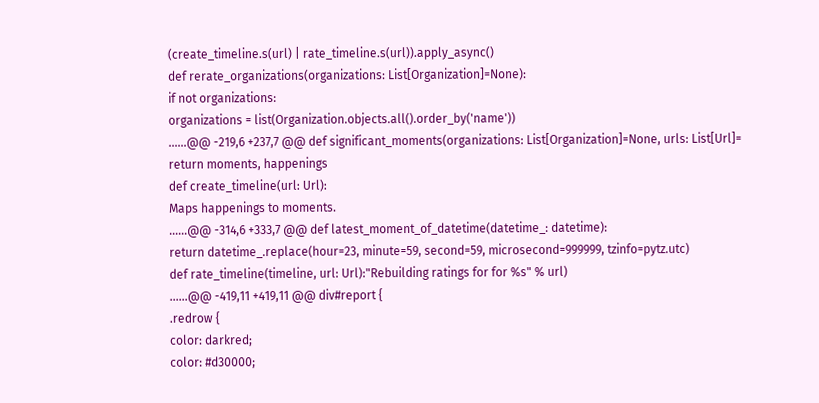(create_timeline.s(url) | rate_timeline.s(url)).apply_async()
def rerate_organizations(organizations: List[Organization]=None):
if not organizations:
organizations = list(Organization.objects.all().order_by('name'))
......@@ -219,6 +237,7 @@ def significant_moments(organizations: List[Organization]=None, urls: List[Url]=
return moments, happenings
def create_timeline(url: Url):
Maps happenings to moments.
......@@ -314,6 +333,7 @@ def latest_moment_of_datetime(datetime_: datetime):
return datetime_.replace(hour=23, minute=59, second=59, microsecond=999999, tzinfo=pytz.utc)
def rate_timeline(timeline, url: Url):"Rebuilding ratings for for %s" % url)
......@@ -419,11 +419,11 @@ div#report {
.redrow {
color: darkred;
color: #d30000;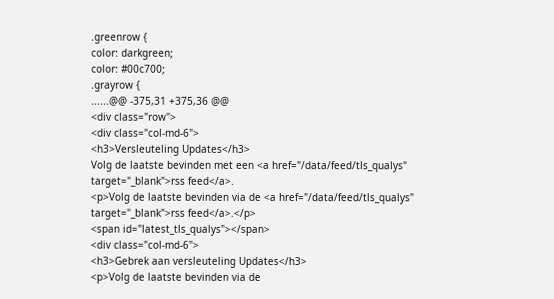.greenrow {
color: darkgreen;
color: #00c700;
.grayrow {
......@@ -375,31 +375,36 @@
<div class="row">
<div class="col-md-6">
<h3>Versleuteling Updates</h3>
Volg de laatste bevinden met een <a href="/data/feed/tls_qualys" target="_blank">rss feed</a>.
<p>Volg de laatste bevinden via de <a href="/data/feed/tls_qualys" target="_blank">rss feed</a>.</p>
<span id="latest_tls_qualys"></span>
<div class="col-md-6">
<h3>Gebrek aan versleuteling Updates</h3>
<p>Volg de laatste bevinden via de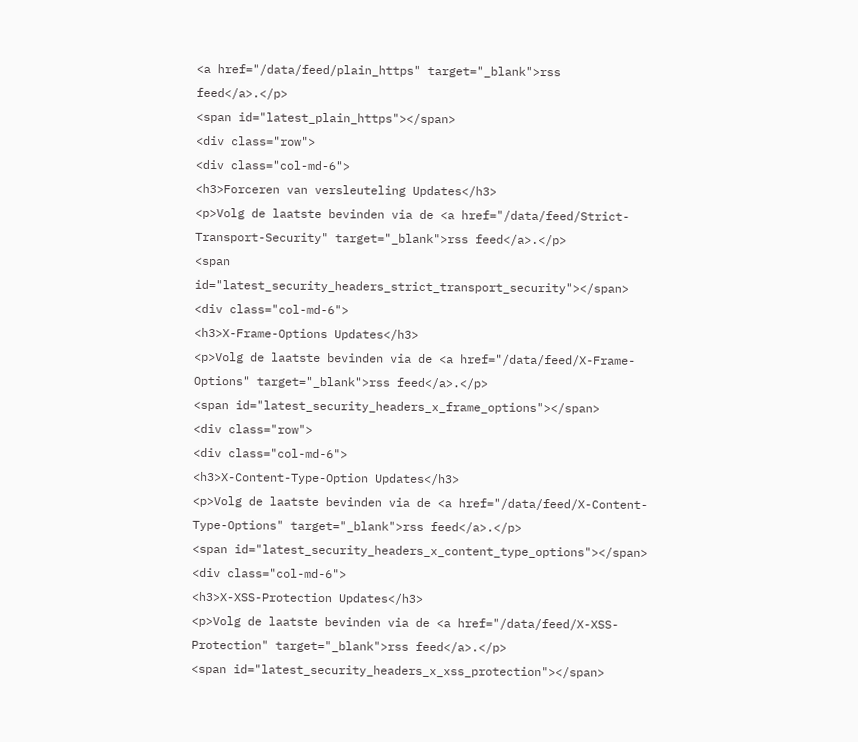<a href="/data/feed/plain_https" target="_blank">rss feed</a>.</p>
<span id="latest_plain_https"></span>
<div class="row">
<div class="col-md-6">
<h3>Forceren van versleuteling Updates</h3>
<p>Volg de laatste bevinden via de <a href="/data/feed/Strict-Transport-Security" target="_blank">rss feed</a>.</p>
<span id="latest_security_headers_strict_transport_security"></span>
<div class="col-md-6">
<h3>X-Frame-Options Updates</h3>
<p>Volg de laatste bevinden via de <a href="/data/feed/X-Frame-Options" target="_blank">rss feed</a>.</p>
<span id="latest_security_headers_x_frame_options"></span>
<div class="row">
<div class="col-md-6">
<h3>X-Content-Type-Option Updates</h3>
<p>Volg de laatste bevinden via de <a href="/data/feed/X-Content-Type-Options" target="_blank">rss feed</a>.</p>
<span id="latest_security_headers_x_content_type_options"></span>
<div class="col-md-6">
<h3>X-XSS-Protection Updates</h3>
<p>Volg de laatste bevinden via de <a href="/data/feed/X-XSS-Protection" target="_blank">rss feed</a>.</p>
<span id="latest_security_headers_x_xss_protection"></span>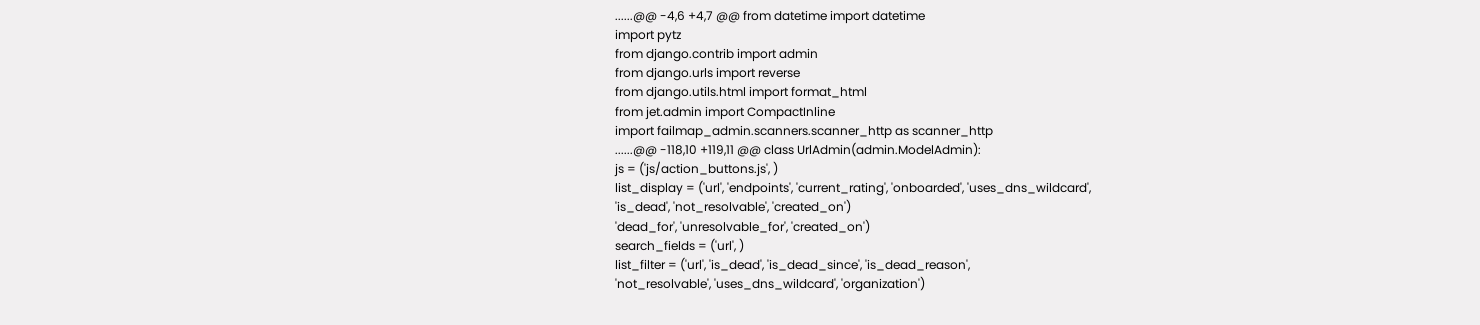......@@ -4,6 +4,7 @@ from datetime import datetime
import pytz
from django.contrib import admin
from django.urls import reverse
from django.utils.html import format_html
from jet.admin import CompactInline
import failmap_admin.scanners.scanner_http as scanner_http
......@@ -118,10 +119,11 @@ class UrlAdmin(admin.ModelAdmin):
js = ('js/action_buttons.js', )
list_display = ('url', 'endpoints', 'current_rating', 'onboarded', 'uses_dns_wildcard',
'is_dead', 'not_resolvable', 'created_on')
'dead_for', 'unresolvable_for', 'created_on')
search_fields = ('url', )
list_filter = ('url', 'is_dead', 'is_dead_since', 'is_dead_reason',
'not_resolvable', 'uses_dns_wildcard', 'organization')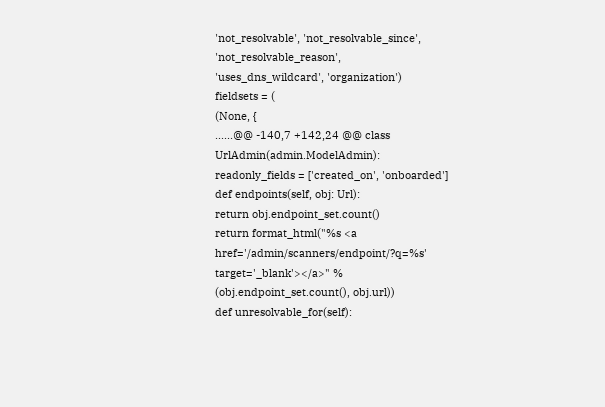'not_resolvable', 'not_resolvable_since', 'not_resolvable_reason',
'uses_dns_wildcard', 'organization')
fieldsets = (
(None, {
......@@ -140,7 +142,24 @@ class UrlAdmin(admin.ModelAdmin):
readonly_fields = ['created_on', 'onboarded']
def endpoints(self, obj: Url):
return obj.endpoint_set.count()
return format_html("%s <a href='/admin/scanners/endpoint/?q=%s' target='_blank'></a>" %
(obj.endpoint_set.count(), obj.url))
def unresolvable_for(self):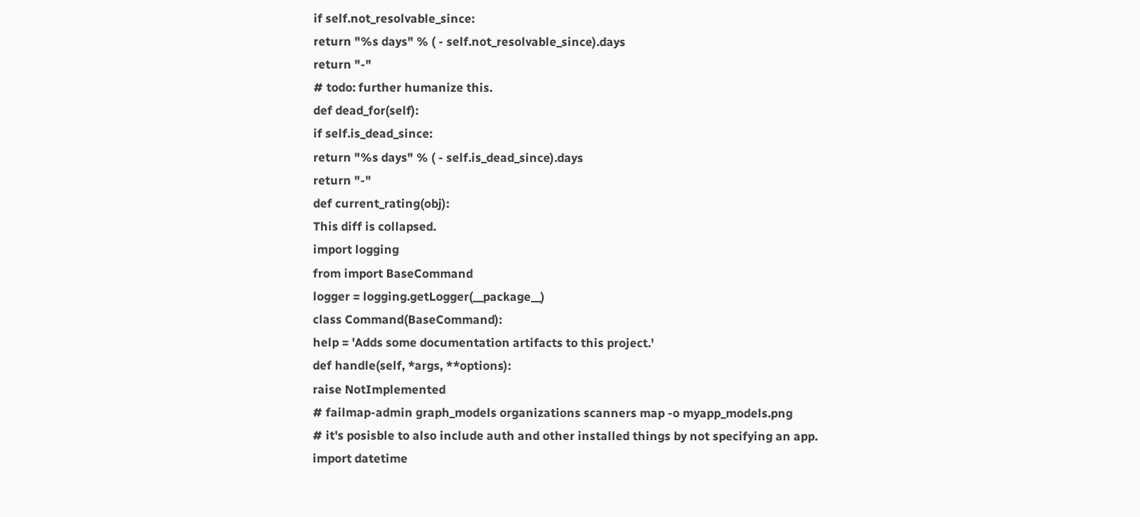if self.not_resolvable_since:
return "%s days" % ( - self.not_resolvable_since).days
return "-"
# todo: further humanize this.
def dead_for(self):
if self.is_dead_since:
return "%s days" % ( - self.is_dead_since).days
return "-"
def current_rating(obj):
This diff is collapsed.
import logging
from import BaseCommand
logger = logging.getLogger(__package__)
class Command(BaseCommand):
help = 'Adds some documentation artifacts to this project.'
def handle(self, *args, **options):
raise NotImplemented
# failmap-admin graph_models organizations scanners map -o myapp_models.png
# it's posisble to also include auth and other installed things by not specifying an app.
import datetime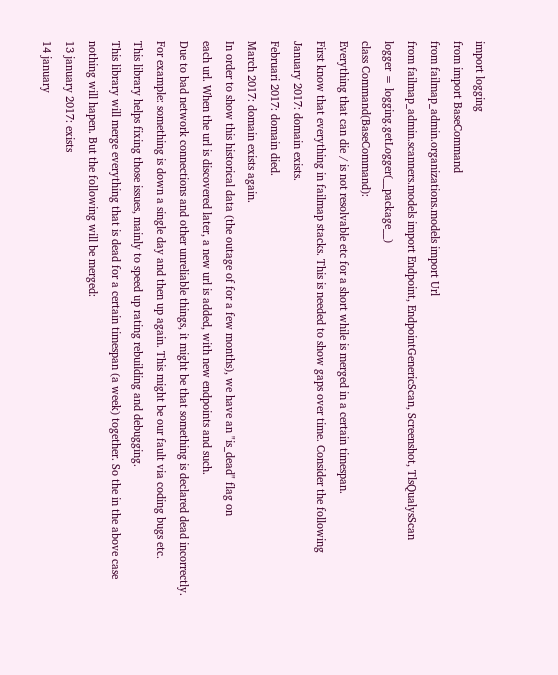import logging
from import BaseCommand
from failmap_admin.organizations.models import Url
from failmap_admin.scanners.models import Endpoint, EndpointGenericScan, Screenshot, TlsQualysScan
logger = logging.getLogger(__package__)
class Command(BaseCommand):
Everything that can die / is not resolvable etc for a short while is merged in a certain timespan.
First know that everything in failmap stacks. This is needed to show gaps over time. Consider the following
January 2017: domain exists.
Februari 2017: domain died.
March 2017: domain exists again.
In order to show this historical data (the outage of for a few months), we have an "is_dead" flag on
each url. When the url is discovered later, a new url is added, with new endpoints and such.
Due to bad network connections and other unreliable things, it might be that something is declared dead incorrectly.
For example: something is down a single day and then up again. This might be our fault via coding bugs etc.
This library helps fixing those issues, mainly to speed up rating rebuilding and debugging.
This library will merge everything that is dead for a certain timespan (a week) together. So the in the above case
nothing will hapen. But the following will be merged:
13 january 2017: exists
14 january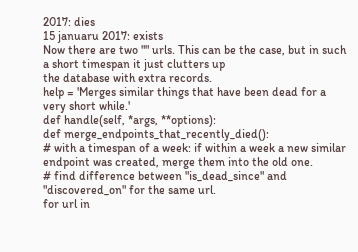2017: dies
15 januaru 2017: exists
Now there are two "" urls. This can be the case, but in such a short timespan it just clutters up
the database with extra records.
help = 'Merges similar things that have been dead for a very short while.'
def handle(self, *args, **options):
def merge_endpoints_that_recently_died():
# with a timespan of a week: if within a week a new similar endpoint was created, merge them into the old one.
# find difference between "is_dead_since" and "discovered_on" for the same url.
for url in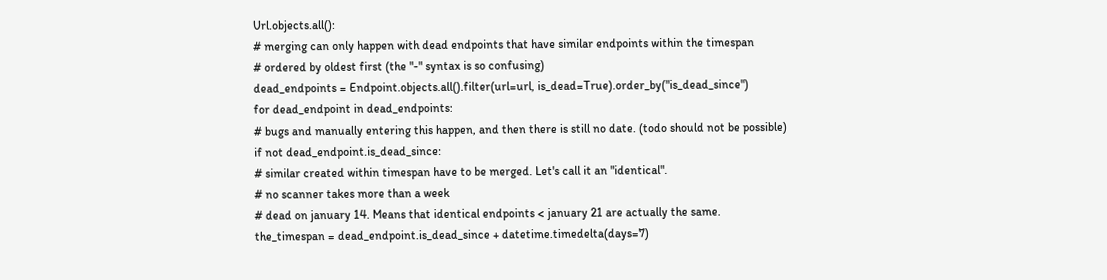Url.objects.all():
# merging can only happen with dead endpoints that have similar endpoints within the timespan
# ordered by oldest first (the "-" syntax is so confusing)
dead_endpoints = Endpoint.objects.all().filter(url=url, is_dead=True).order_by("is_dead_since")
for dead_endpoint in dead_endpoints:
# bugs and manually entering this happen, and then there is still no date. (todo should not be possible)
if not dead_endpoint.is_dead_since:
# similar created within timespan have to be merged. Let's call it an "identical".
# no scanner takes more than a week
# dead on january 14. Means that identical endpoints < january 21 are actually the same.
the_timespan = dead_endpoint.is_dead_since + datetime.timedelta(days=7)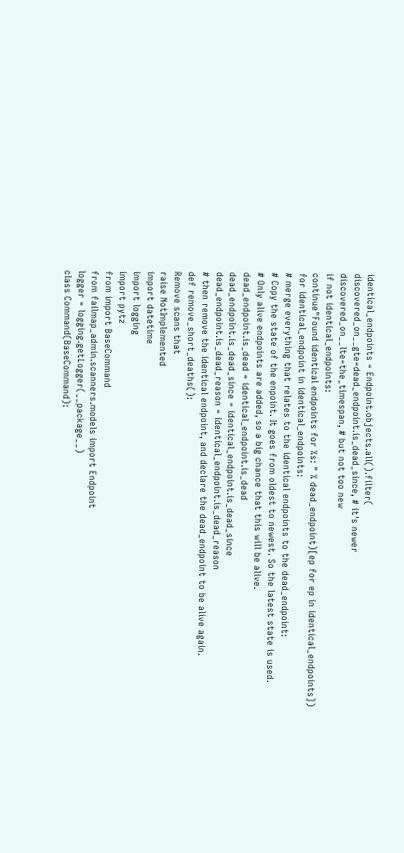identical_endpoints = Endpoint.objects.all().filter(
discovered_on__gte=dead_endpoint.is_dead_since, # it's newer
discovered_on__lte=the_timespan, # but not too new
if not identical_endpoints:
continue"Found identical endpoints for %s: " % dead_endpoint)[ep for ep in identical_endpoints])
for identical_endpoint in identical_endpoints:
# merge everything that relates to the identical endpoints to the dead_endpoint:
# Copy the state of the enpoint. It goes from oldest to newest. So the latest state is used.
# Only alive endpoints are added, so a big chance that this will be alive.
dead_endpoint.is_dead = identical_endpoint.is_dead
dead_endpoint.is_dead_since = identical_endpoint.is_dead_since
dead_endpoint.is_dead_reason = identical_endpoint.is_dead_reason
# then remove the identical endpoint, and declare the dead_endpoint to be alive again.
def remove_short_deaths():
Remove scans that
raise NotImplemented
import datetime
import logging
import pytz
from import BaseCommand
from failmap_admin.scanners.models import Endpoint
logger = logging.getLogger(__package__)
class Command(BaseCommand):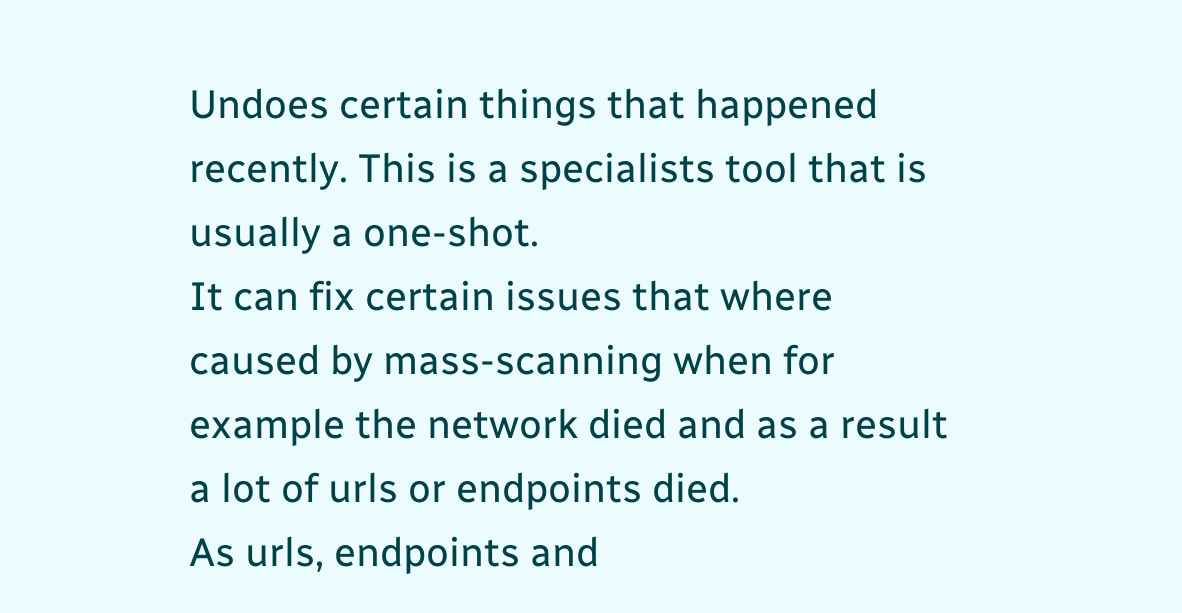Undoes certain things that happened recently. This is a specialists tool that is usually a one-shot.
It can fix certain issues that where caused by mass-scanning when for example the network died and as a result
a lot of urls or endpoints died.
As urls, endpoints and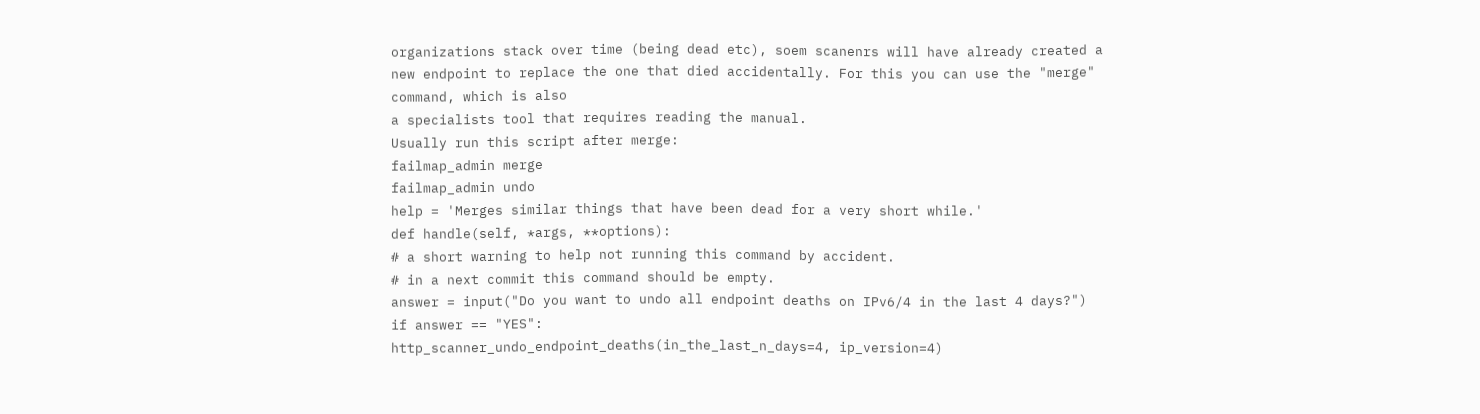organizations stack over time (being dead etc), soem scanenrs will have already created a
new endpoint to replace the one that died accidentally. For this you can use the "merge" command, which is also
a specialists tool that requires reading the manual.
Usually run this script after merge:
failmap_admin merge
failmap_admin undo
help = 'Merges similar things that have been dead for a very short while.'
def handle(self, *args, **options):
# a short warning to help not running this command by accident.
# in a next commit this command should be empty.
answer = input("Do you want to undo all endpoint deaths on IPv6/4 in the last 4 days?")
if answer == "YES":
http_scanner_undo_endpoint_deaths(in_the_last_n_days=4, ip_version=4)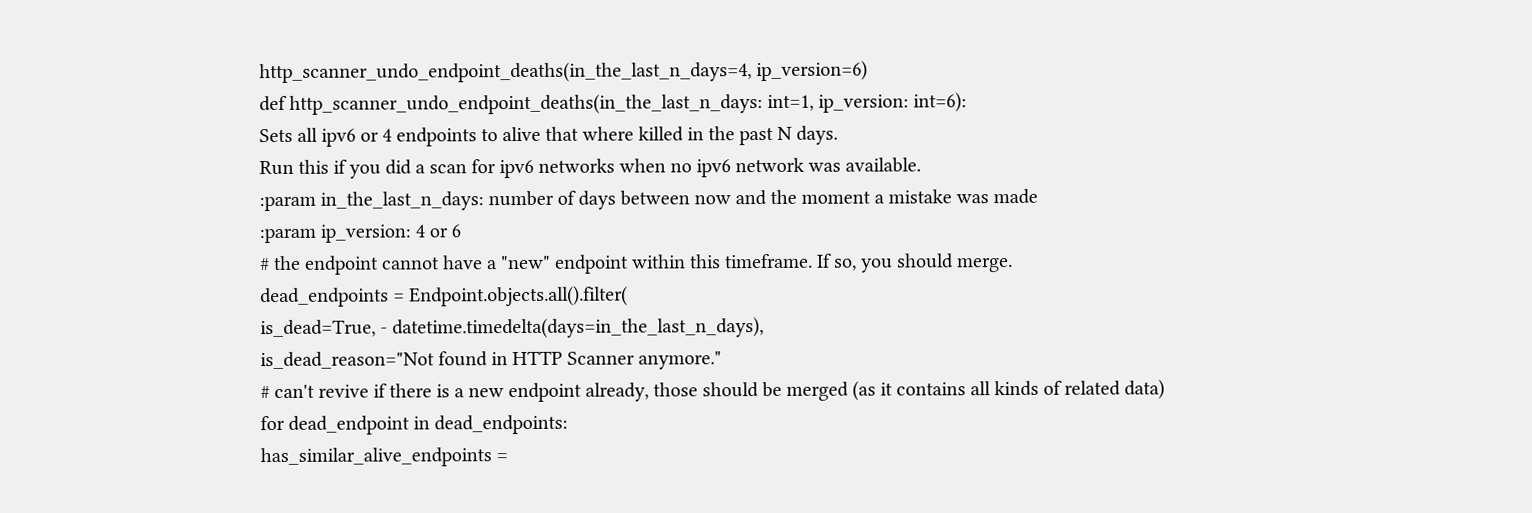http_scanner_undo_endpoint_deaths(in_the_last_n_days=4, ip_version=6)
def http_scanner_undo_endpoint_deaths(in_the_last_n_days: int=1, ip_version: int=6):
Sets all ipv6 or 4 endpoints to alive that where killed in the past N days.
Run this if you did a scan for ipv6 networks when no ipv6 network was available.
:param in_the_last_n_days: number of days between now and the moment a mistake was made
:param ip_version: 4 or 6
# the endpoint cannot have a "new" endpoint within this timeframe. If so, you should merge.
dead_endpoints = Endpoint.objects.all().filter(
is_dead=True, - datetime.timedelta(days=in_the_last_n_days),
is_dead_reason="Not found in HTTP Scanner anymore."
# can't revive if there is a new endpoint already, those should be merged (as it contains all kinds of related data)
for dead_endpoint in dead_endpoints:
has_similar_alive_endpoints =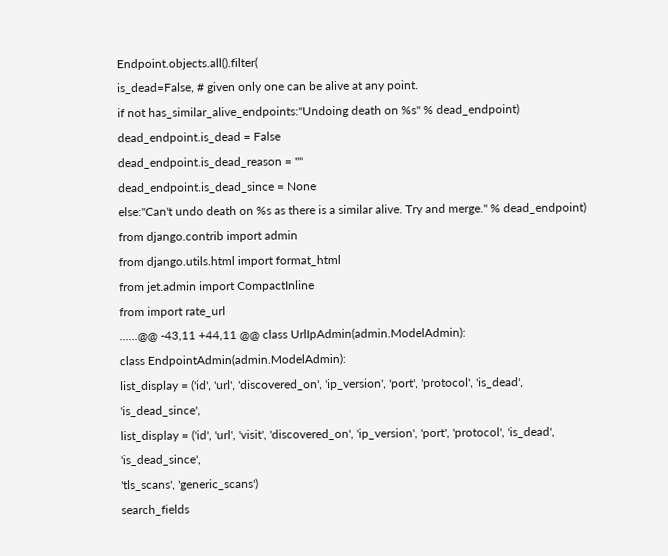Endpoint.objects.all().filter(
is_dead=False, # given only one can be alive at any point.
if not has_similar_alive_endpoints:"Undoing death on %s" % dead_endpoint)
dead_endpoint.is_dead = False
dead_endpoint.is_dead_reason = ""
dead_endpoint.is_dead_since = None
else:"Can't undo death on %s as there is a similar alive. Try and merge." % dead_endpoint)
from django.contrib import admin
from django.utils.html import format_html
from jet.admin import CompactInline
from import rate_url
......@@ -43,11 +44,11 @@ class UrlIpAdmin(admin.ModelAdmin):
class EndpointAdmin(admin.ModelAdmin):
list_display = ('id', 'url', 'discovered_on', 'ip_version', 'port', 'protocol', 'is_dead', 'is_dead_since',
list_display = ('id', 'url', 'visit', 'discovered_on', 'ip_version', 'port', 'protocol', 'is_dead', 'is_dead_since',
'tls_scans', 'generic_scans')
search_fields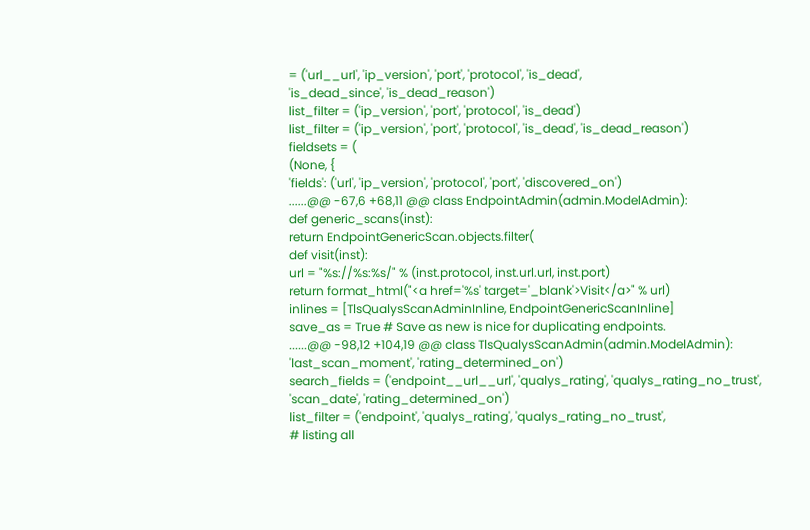= ('url__url', 'ip_version', 'port', 'protocol', 'is_dead',
'is_dead_since', 'is_dead_reason')
list_filter = ('ip_version', 'port', 'protocol', 'is_dead')
list_filter = ('ip_version', 'port', 'protocol', 'is_dead', 'is_dead_reason')
fieldsets = (
(None, {
'fields': ('url', 'ip_version', 'protocol', 'port', 'discovered_on')
......@@ -67,6 +68,11 @@ class EndpointAdmin(admin.ModelAdmin):
def generic_scans(inst):
return EndpointGenericScan.objects.filter(
def visit(inst):
url = "%s://%s:%s/" % (inst.protocol, inst.url.url, inst.port)
return format_html("<a href='%s' target='_blank'>Visit</a>" % url)
inlines = [TlsQualysScanAdminInline, EndpointGenericScanInline]
save_as = True # Save as new is nice for duplicating endpoints.
......@@ -98,12 +104,19 @@ class TlsQualysScanAdmin(admin.ModelAdmin):
'last_scan_moment', 'rating_determined_on')
search_fields = ('endpoint__url__url', 'qualys_rating', 'qualys_rating_no_trust',
'scan_date', 'rating_determined_on')
list_filter = ('endpoint', 'qualys_rating', 'qualys_rating_no_trust',
# listing all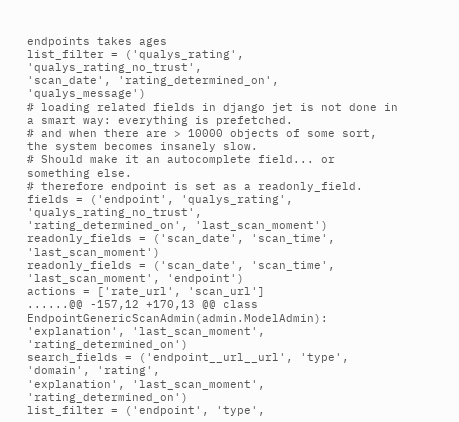endpoints takes ages
list_filter = ('qualys_rating', 'qualys_rating_no_trust',
'scan_date', 'rating_determined_on', 'qualys_message')
# loading related fields in django jet is not done in a smart way: everything is prefetched.
# and when there are > 10000 objects of some sort, the system becomes insanely slow.
# Should make it an autocomplete field... or something else.
# therefore endpoint is set as a readonly_field.
fields = ('endpoint', 'qualys_rating', 'qualys_rating_no_trust',
'rating_determined_on', 'last_scan_moment')
readonly_fields = ('scan_date', 'scan_time', 'last_scan_moment')
readonly_fields = ('scan_date', 'scan_time', 'last_scan_moment', 'endpoint')
actions = ['rate_url', 'scan_url']
......@@ -157,12 +170,13 @@ class EndpointGenericScanAdmin(admin.ModelAdmin):
'explanation', 'last_scan_moment', 'rating_determined_on')
search_fields = ('endpoint__url__url', 'type', 'domain', 'rating',
'explanation', 'last_scan_moment', 'rating_determined_on')
list_filter = ('endpoint', 'type',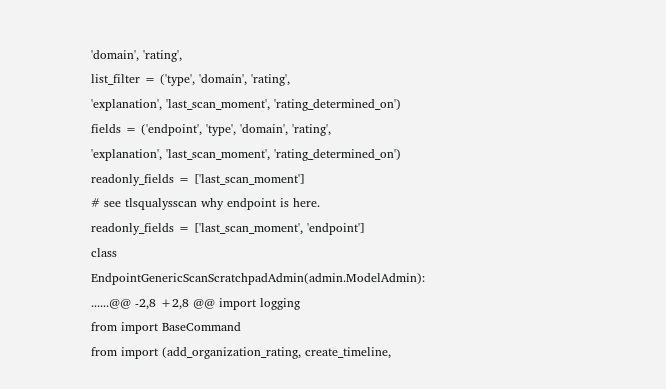'domain', 'rating',
list_filter = ('type', 'domain', 'rating',
'explanation', 'last_scan_moment', 'rating_determined_on')
fields = ('endpoint', 'type', 'domain', 'rating',
'explanation', 'last_scan_moment', 'rating_determined_on')
readonly_fields = ['last_scan_moment']
# see tlsqualysscan why endpoint is here.
readonly_fields = ['last_scan_moment', 'endpoint']
class EndpointGenericScanScratchpadAdmin(admin.ModelAdmin):
......@@ -2,8 +2,8 @@ import logging
from import BaseCommand
from import (add_organization_rating, create_timeline,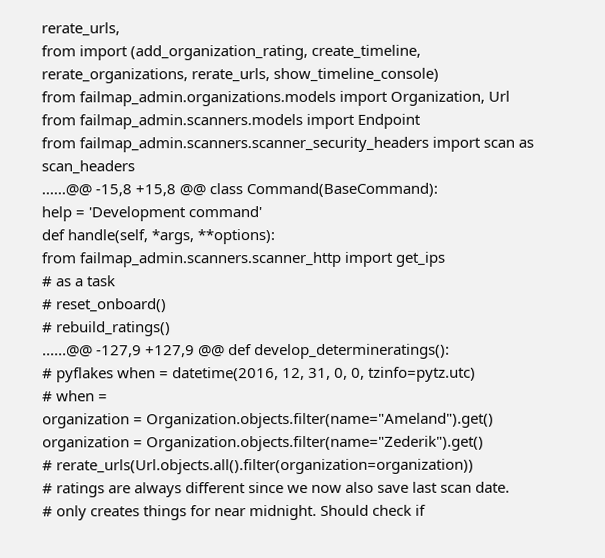rerate_urls,
from import (add_organization_rating, create_timeline,
rerate_organizations, rerate_urls, show_timeline_console)
from failmap_admin.organizations.models import Organization, Url
from failmap_admin.scanners.models import Endpoint
from failmap_admin.scanners.scanner_security_headers import scan as scan_headers
......@@ -15,8 +15,8 @@ class Command(BaseCommand):
help = 'Development command'
def handle(self, *args, **options):
from failmap_admin.scanners.scanner_http import get_ips
# as a task
# reset_onboard()
# rebuild_ratings()
......@@ -127,9 +127,9 @@ def develop_determineratings():
# pyflakes when = datetime(2016, 12, 31, 0, 0, tzinfo=pytz.utc)
# when =
organization = Organization.objects.filter(name="Ameland").get()
organization = Organization.objects.filter(name="Zederik").get()
# rerate_urls(Url.objects.all().filter(organization=organization))
# ratings are always different since we now also save last scan date.
# only creates things for near midnight. Should check if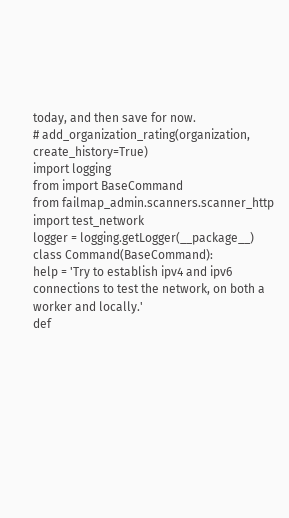today, and then save for now.
# add_organization_rating(organization, create_history=True)
import logging
from import BaseCommand
from failmap_admin.scanners.scanner_http import test_network
logger = logging.getLogger(__package__)
class Command(BaseCommand):
help = 'Try to establish ipv4 and ipv6 connections to test the network, on both a worker and locally.'
def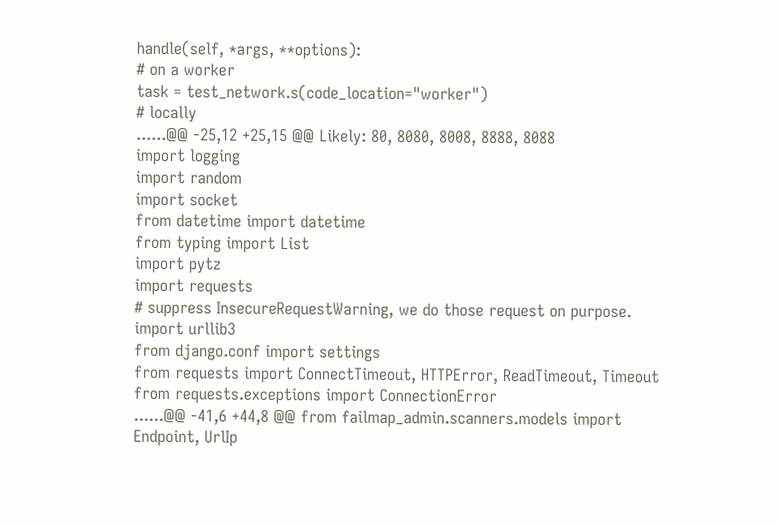handle(self, *args, **options):
# on a worker
task = test_network.s(code_location="worker")
# locally
......@@ -25,12 +25,15 @@ Likely: 80, 8080, 8008, 8888, 8088
import logging
import random
import socket
from datetime import datetime
from typing import List
import pytz
import requests
# suppress InsecureRequestWarning, we do those request on purpose.
import urllib3
from django.conf import settings
from requests import ConnectTimeout, HTTPError, ReadTimeout, Timeout
from requests.exceptions import ConnectionError
......@@ -41,6 +44,8 @@ from failmap_admin.scanners.models import Endpoint, UrlIp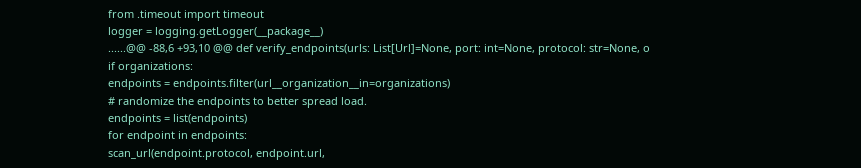from .timeout import timeout
logger = logging.getLogger(__package__)
......@@ -88,6 +93,10 @@ def verify_endpoints(urls: List[Url]=None, port: int=None, protocol: str=None, o
if organizations:
endpoints = endpoints.filter(url__organization__in=organizations)
# randomize the endpoints to better spread load.
endpoints = list(endpoints)
for endpoint in endpoints:
scan_url(endpoint.protocol, endpoint.url,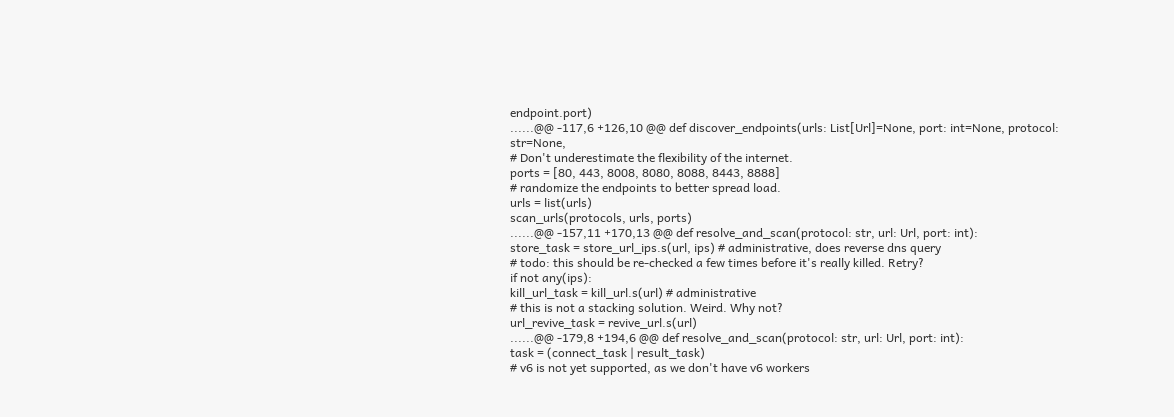endpoint.port)
......@@ -117,6 +126,10 @@ def discover_endpoints(urls: List[Url]=None, port: int=None, protocol: str=None,
# Don't underestimate the flexibility of the internet.
ports = [80, 443, 8008, 8080, 8088, 8443, 8888]
# randomize the endpoints to better spread load.
urls = list(urls)
scan_urls(protocols, urls, ports)
......@@ -157,11 +170,13 @@ def resolve_and_scan(protocol: str, url: Url, port: int):
store_task = store_url_ips.s(url, ips) # administrative, does reverse dns query
# todo: this should be re-checked a few times before it's really killed. Retry?
if not any(ips):
kill_url_task = kill_url.s(url) # administrative
# this is not a stacking solution. Weird. Why not?
url_revive_task = revive_url.s(url)
......@@ -179,8 +194,6 @@ def resolve_and_scan(protocol: str, url: Url, port: int):
task = (connect_task | result_task)
# v6 is not yet supported, as we don't have v6 workers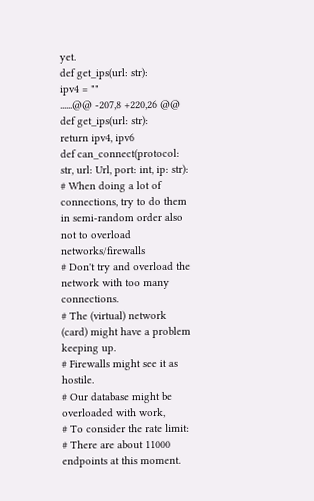yet.
def get_ips(url: str):
ipv4 = ""
......@@ -207,8 +220,26 @@ def get_ips(url: str):
return ipv4, ipv6
def can_connect(protocol: str, url: Url, port: int, ip: str):
# When doing a lot of connections, try to do them in semi-random order also not to overload networks/firewalls
# Don't try and overload the network with too many connections.
# The (virtual) network (card) might have a problem keeping up.
# Firewalls might see it as hostile.
# Our database might be overloaded with work,
# To consider the rate limit:
# There are about 11000 endpoints at this moment.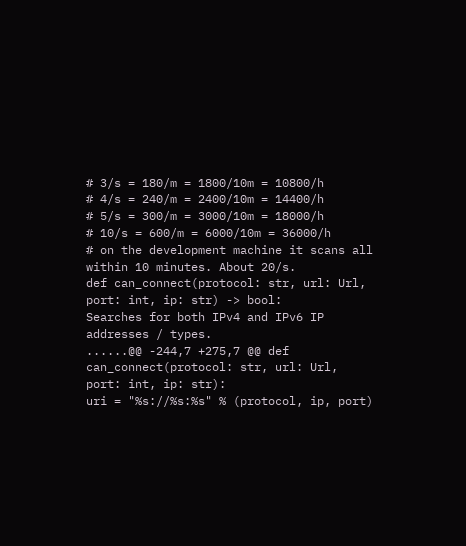# 3/s = 180/m = 1800/10m = 10800/h
# 4/s = 240/m = 2400/10m = 14400/h
# 5/s = 300/m = 3000/10m = 18000/h
# 10/s = 600/m = 6000/10m = 36000/h
# on the development machine it scans all within 10 minutes. About 20/s.
def can_connect(protocol: str, url: Url, port: int, ip: str) -> bool:
Searches for both IPv4 and IPv6 IP addresses / types.
......@@ -244,7 +275,7 @@ def can_connect(protocol: str, url: Url, port: int, ip: str):
uri = "%s://%s:%s" % (protocol, ip, port)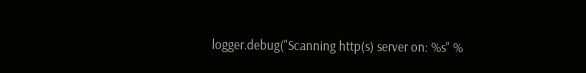logger.debug("Scanning http(s) server on: %s" %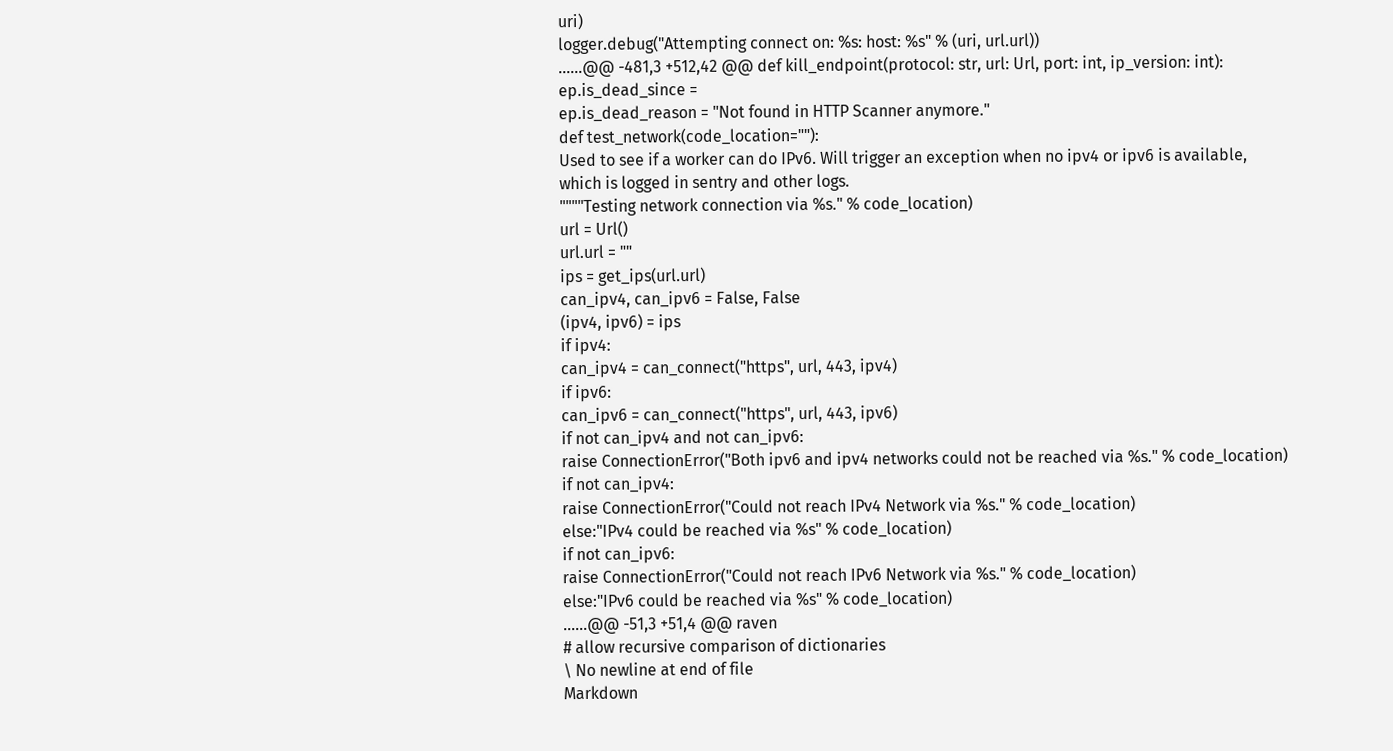uri)
logger.debug("Attempting connect on: %s: host: %s" % (uri, url.url))
......@@ -481,3 +512,42 @@ def kill_endpoint(protocol: str, url: Url, port: int, ip_version: int):
ep.is_dead_since =
ep.is_dead_reason = "Not found in HTTP Scanner anymore."
def test_network(code_location=""):
Used to see if a worker can do IPv6. Will trigger an exception when no ipv4 or ipv6 is available,
which is logged in sentry and other logs.
""""Testing network connection via %s." % code_location)
url = Url()
url.url = ""
ips = get_ips(url.url)
can_ipv4, can_ipv6 = False, False
(ipv4, ipv6) = ips
if ipv4:
can_ipv4 = can_connect("https", url, 443, ipv4)
if ipv6:
can_ipv6 = can_connect("https", url, 443, ipv6)
if not can_ipv4 and not can_ipv6:
raise ConnectionError("Both ipv6 and ipv4 networks could not be reached via %s." % code_location)
if not can_ipv4:
raise ConnectionError("Could not reach IPv4 Network via %s." % code_location)
else:"IPv4 could be reached via %s" % code_location)
if not can_ipv6:
raise ConnectionError("Could not reach IPv6 Network via %s." % code_location)
else:"IPv6 could be reached via %s" % code_location)
......@@ -51,3 +51,4 @@ raven
# allow recursive comparison of dictionaries
\ No newline at end of file
Markdown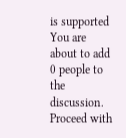is supported
You are about to add 0 people to the discussion. Proceed with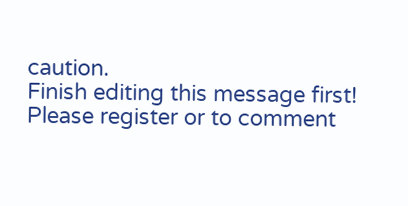caution.
Finish editing this message first!
Please register or to comment